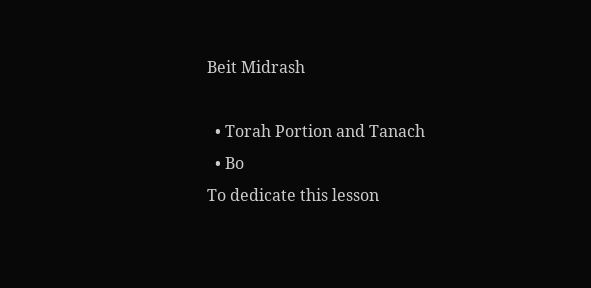Beit Midrash

  • Torah Portion and Tanach
  • Bo
To dedicate this lesson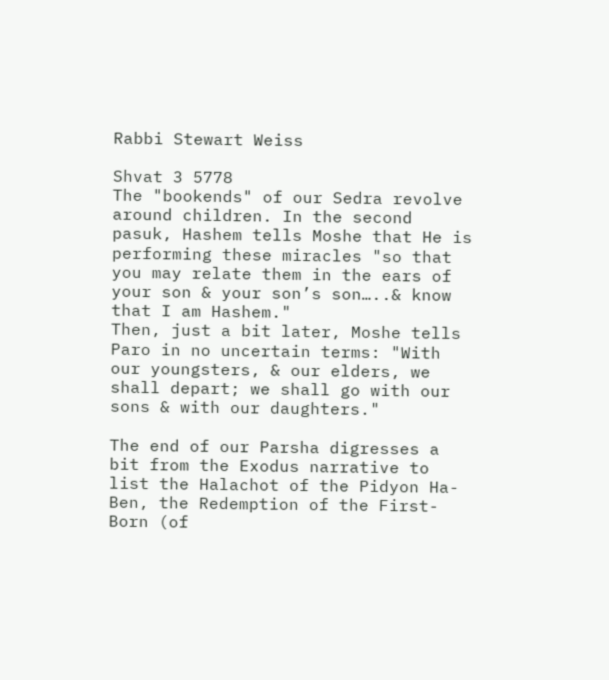Rabbi Stewart Weiss

Shvat 3 5778
The "bookends" of our Sedra revolve around children. In the second pasuk, Hashem tells Moshe that He is performing these miracles "so that you may relate them in the ears of your son & your son’s son…..& know that I am Hashem."
Then, just a bit later, Moshe tells Paro in no uncertain terms: "With our youngsters, & our elders, we shall depart; we shall go with our sons & with our daughters."

The end of our Parsha digresses a bit from the Exodus narrative to list the Halachot of the Pidyon Ha-Ben, the Redemption of the First-Born (of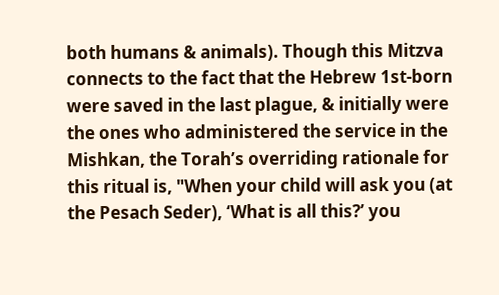both humans & animals). Though this Mitzva connects to the fact that the Hebrew 1st-born
were saved in the last plague, & initially were the ones who administered the service in the Mishkan, the Torah’s overriding rationale for this ritual is, "When your child will ask you (at the Pesach Seder), ‘What is all this?’ you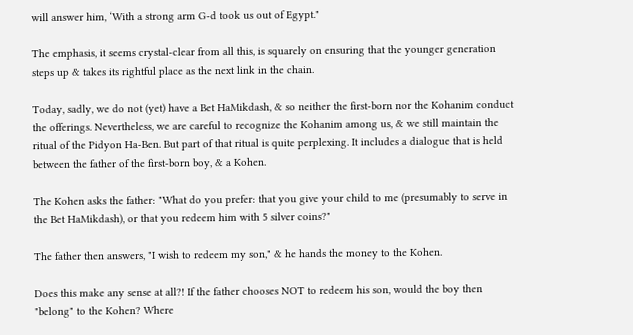will answer him, ‘With a strong arm G-d took us out of Egypt."

The emphasis, it seems crystal-clear from all this, is squarely on ensuring that the younger generation steps up & takes its rightful place as the next link in the chain.

Today, sadly, we do not (yet) have a Bet HaMikdash, & so neither the first-born nor the Kohanim conduct the offerings. Nevertheless, we are careful to recognize the Kohanim among us, & we still maintain the ritual of the Pidyon Ha-Ben. But part of that ritual is quite perplexing. It includes a dialogue that is held between the father of the first-born boy, & a Kohen.

The Kohen asks the father: "What do you prefer: that you give your child to me (presumably to serve in the Bet HaMikdash), or that you redeem him with 5 silver coins?"

The father then answers, "I wish to redeem my son," & he hands the money to the Kohen.

Does this make any sense at all?! If the father chooses NOT to redeem his son, would the boy then "belong" to the Kohen? Where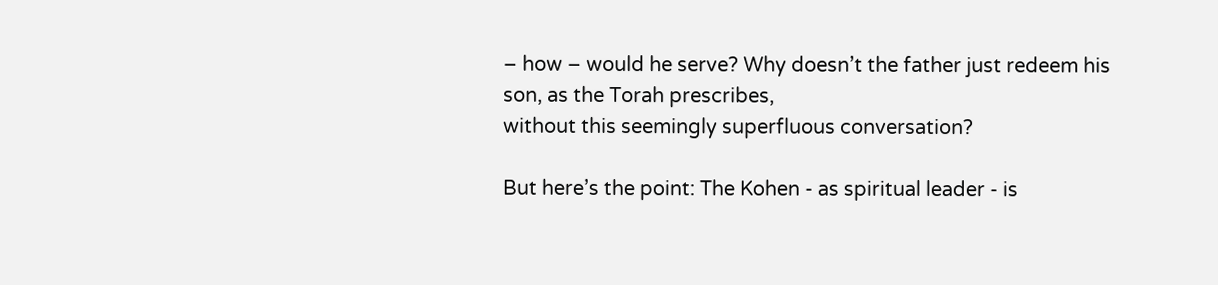– how – would he serve? Why doesn’t the father just redeem his son, as the Torah prescribes,
without this seemingly superfluous conversation?

But here’s the point: The Kohen - as spiritual leader - is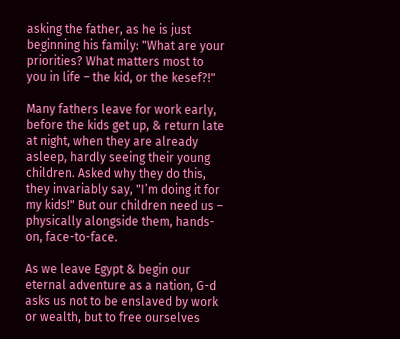asking the father, as he is just beginning his family: "What are your priorities? What matters most to you in life – the kid, or the kesef?!"

Many fathers leave for work early, before the kids get up, & return late at night, when they are already asleep, hardly seeing their young children. Asked why they do this, they invariably say, "I’m doing it for my kids!" But our children need us – physically alongside them, hands-on, face-to-face.

As we leave Egypt & begin our eternal adventure as a nation, G-d asks us not to be enslaved by work or wealth, but to free ourselves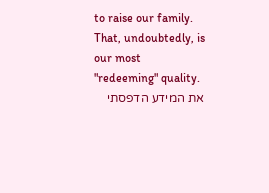to raise our family. That, undoubtedly, is our most "redeeming" quality.
את המידע הדפסתי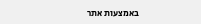באמצעות אתר